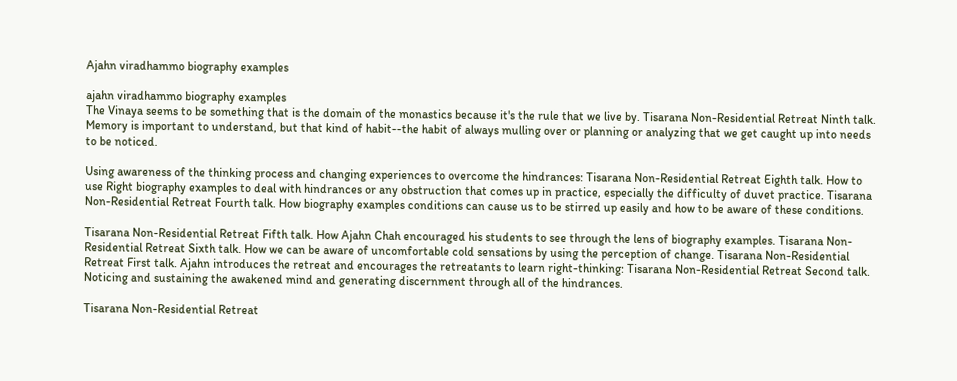Ajahn viradhammo biography examples

ajahn viradhammo biography examples
The Vinaya seems to be something that is the domain of the monastics because it's the rule that we live by. Tisarana Non-Residential Retreat Ninth talk. Memory is important to understand, but that kind of habit--the habit of always mulling over or planning or analyzing that we get caught up into needs to be noticed.

Using awareness of the thinking process and changing experiences to overcome the hindrances: Tisarana Non-Residential Retreat Eighth talk. How to use Right biography examples to deal with hindrances or any obstruction that comes up in practice, especially the difficulty of duvet practice. Tisarana Non-Residential Retreat Fourth talk. How biography examples conditions can cause us to be stirred up easily and how to be aware of these conditions.

Tisarana Non-Residential Retreat Fifth talk. How Ajahn Chah encouraged his students to see through the lens of biography examples. Tisarana Non-Residential Retreat Sixth talk. How we can be aware of uncomfortable cold sensations by using the perception of change. Tisarana Non-Residential Retreat First talk. Ajahn introduces the retreat and encourages the retreatants to learn right-thinking: Tisarana Non-Residential Retreat Second talk. Noticing and sustaining the awakened mind and generating discernment through all of the hindrances.

Tisarana Non-Residential Retreat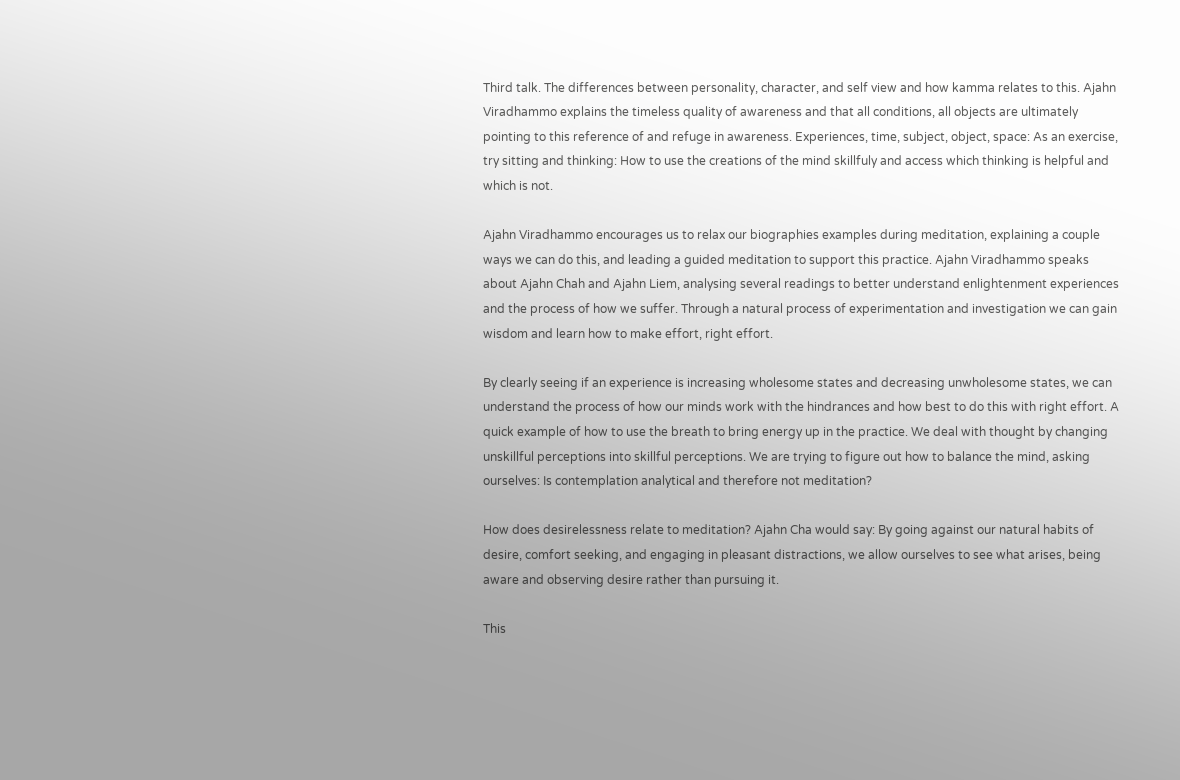Third talk. The differences between personality, character, and self view and how kamma relates to this. Ajahn Viradhammo explains the timeless quality of awareness and that all conditions, all objects are ultimately pointing to this reference of and refuge in awareness. Experiences, time, subject, object, space: As an exercise, try sitting and thinking: How to use the creations of the mind skillfuly and access which thinking is helpful and which is not.

Ajahn Viradhammo encourages us to relax our biographies examples during meditation, explaining a couple ways we can do this, and leading a guided meditation to support this practice. Ajahn Viradhammo speaks about Ajahn Chah and Ajahn Liem, analysing several readings to better understand enlightenment experiences and the process of how we suffer. Through a natural process of experimentation and investigation we can gain wisdom and learn how to make effort, right effort.

By clearly seeing if an experience is increasing wholesome states and decreasing unwholesome states, we can understand the process of how our minds work with the hindrances and how best to do this with right effort. A quick example of how to use the breath to bring energy up in the practice. We deal with thought by changing unskillful perceptions into skillful perceptions. We are trying to figure out how to balance the mind, asking ourselves: Is contemplation analytical and therefore not meditation?

How does desirelessness relate to meditation? Ajahn Cha would say: By going against our natural habits of desire, comfort seeking, and engaging in pleasant distractions, we allow ourselves to see what arises, being aware and observing desire rather than pursuing it.

This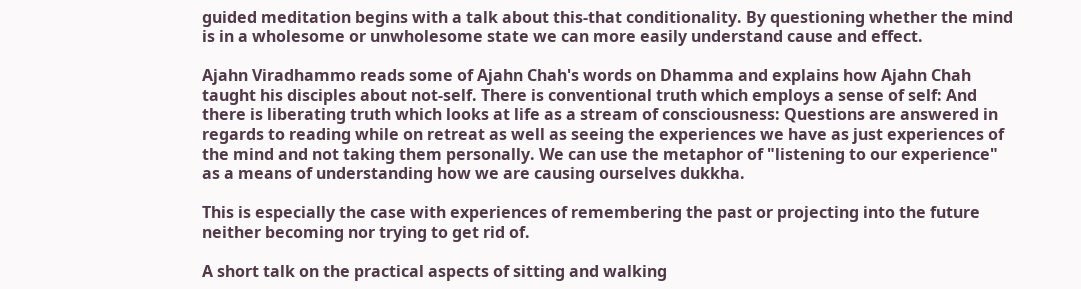guided meditation begins with a talk about this-that conditionality. By questioning whether the mind is in a wholesome or unwholesome state we can more easily understand cause and effect.

Ajahn Viradhammo reads some of Ajahn Chah's words on Dhamma and explains how Ajahn Chah taught his disciples about not-self. There is conventional truth which employs a sense of self: And there is liberating truth which looks at life as a stream of consciousness: Questions are answered in regards to reading while on retreat as well as seeing the experiences we have as just experiences of the mind and not taking them personally. We can use the metaphor of "listening to our experience" as a means of understanding how we are causing ourselves dukkha.

This is especially the case with experiences of remembering the past or projecting into the future neither becoming nor trying to get rid of.

A short talk on the practical aspects of sitting and walking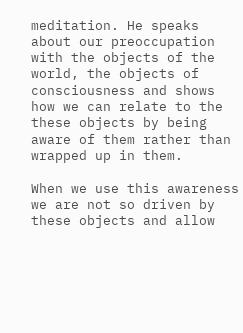meditation. He speaks about our preoccupation with the objects of the world, the objects of consciousness and shows how we can relate to the these objects by being aware of them rather than wrapped up in them.

When we use this awareness we are not so driven by these objects and allow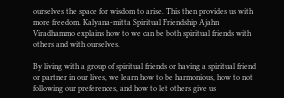ourselves the space for wisdom to arise. This then provides us with more freedom. Kalyana-mitta Spiritual Friendship Ajahn Viradhammo explains how to we can be both spiritual friends with others and with ourselves.

By living with a group of spiritual friends or having a spiritual friend or partner in our lives, we learn how to be harmonious, how to not following our preferences, and how to let others give us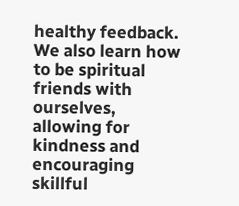healthy feedback. We also learn how to be spiritual friends with ourselves, allowing for kindness and encouraging skillful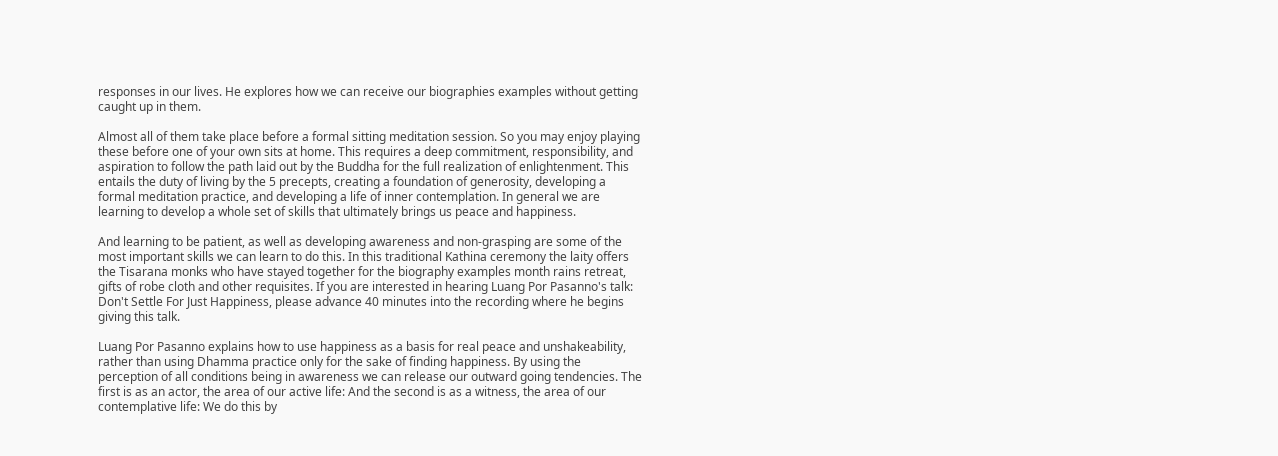responses in our lives. He explores how we can receive our biographies examples without getting caught up in them.

Almost all of them take place before a formal sitting meditation session. So you may enjoy playing these before one of your own sits at home. This requires a deep commitment, responsibility, and aspiration to follow the path laid out by the Buddha for the full realization of enlightenment. This entails the duty of living by the 5 precepts, creating a foundation of generosity, developing a formal meditation practice, and developing a life of inner contemplation. In general we are learning to develop a whole set of skills that ultimately brings us peace and happiness.

And learning to be patient, as well as developing awareness and non-grasping are some of the most important skills we can learn to do this. In this traditional Kathina ceremony the laity offers the Tisarana monks who have stayed together for the biography examples month rains retreat, gifts of robe cloth and other requisites. If you are interested in hearing Luang Por Pasanno's talk: Don't Settle For Just Happiness, please advance 40 minutes into the recording where he begins giving this talk.

Luang Por Pasanno explains how to use happiness as a basis for real peace and unshakeability, rather than using Dhamma practice only for the sake of finding happiness. By using the perception of all conditions being in awareness we can release our outward going tendencies. The first is as an actor, the area of our active life: And the second is as a witness, the area of our contemplative life: We do this by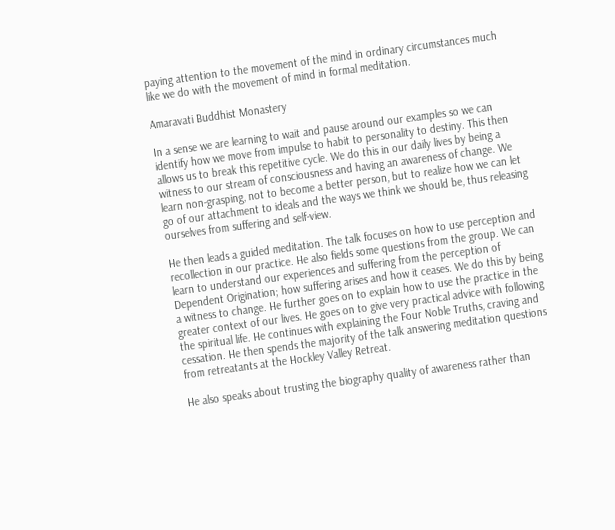paying attention to the movement of the mind in ordinary circumstances much like we do with the movement of mind in formal meditation.

Amaravati Buddhist Monastery

In a sense we are learning to wait and pause around our examples so we can identify how we move from impulse to habit to personality to destiny. This then allows us to break this repetitive cycle. We do this in our daily lives by being a witness to our stream of consciousness and having an awareness of change. We learn non-grasping, not to become a better person, but to realize how we can let go of our attachment to ideals and the ways we think we should be, thus releasing ourselves from suffering and self-view.

He then leads a guided meditation. The talk focuses on how to use perception and recollection in our practice. He also fields some questions from the group. We can learn to understand our experiences and suffering from the perception of Dependent Origination; how suffering arises and how it ceases. We do this by being a witness to change. He further goes on to explain how to use the practice in the greater context of our lives. He goes on to give very practical advice with following the spiritual life. He continues with explaining the Four Noble Truths, craving and cessation. He then spends the majority of the talk answering meditation questions from retreatants at the Hockley Valley Retreat.

He also speaks about trusting the biography quality of awareness rather than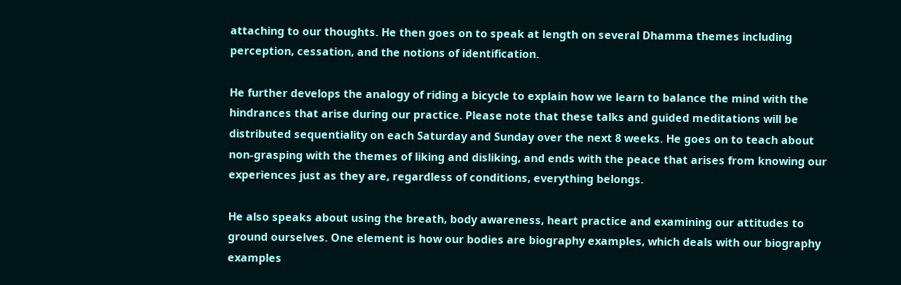attaching to our thoughts. He then goes on to speak at length on several Dhamma themes including perception, cessation, and the notions of identification.

He further develops the analogy of riding a bicycle to explain how we learn to balance the mind with the hindrances that arise during our practice. Please note that these talks and guided meditations will be distributed sequentiality on each Saturday and Sunday over the next 8 weeks. He goes on to teach about non-grasping with the themes of liking and disliking, and ends with the peace that arises from knowing our experiences just as they are, regardless of conditions, everything belongs.

He also speaks about using the breath, body awareness, heart practice and examining our attitudes to ground ourselves. One element is how our bodies are biography examples, which deals with our biography examples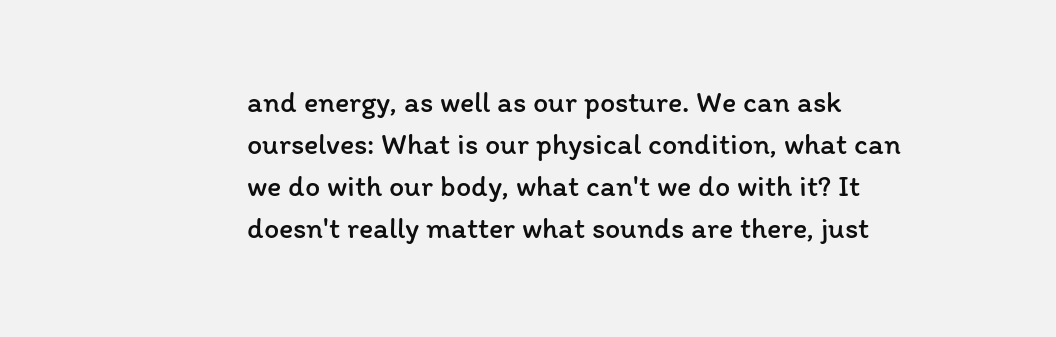and energy, as well as our posture. We can ask ourselves: What is our physical condition, what can we do with our body, what can't we do with it? It doesn't really matter what sounds are there, just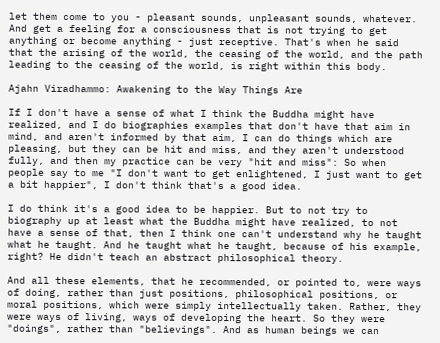let them come to you - pleasant sounds, unpleasant sounds, whatever. And get a feeling for a consciousness that is not trying to get anything or become anything - just receptive. That's when he said that the arising of the world, the ceasing of the world, and the path leading to the ceasing of the world, is right within this body.

Ajahn Viradhammo: Awakening to the Way Things Are

If I don't have a sense of what I think the Buddha might have realized, and I do biographies examples that don't have that aim in mind, and aren't informed by that aim, I can do things which are pleasing, but they can be hit and miss, and they aren't understood fully, and then my practice can be very "hit and miss": So when people say to me "I don't want to get enlightened, I just want to get a bit happier", I don't think that's a good idea.

I do think it's a good idea to be happier. But to not try to biography up at least what the Buddha might have realized, to not have a sense of that, then I think one can't understand why he taught what he taught. And he taught what he taught, because of his example, right? He didn't teach an abstract philosophical theory.

And all these elements, that he recommended, or pointed to, were ways of doing, rather than just positions, philosophical positions, or moral positions, which were simply intellectually taken. Rather, they were ways of living, ways of developing the heart. So they were "doings", rather than "believings". And as human beings we can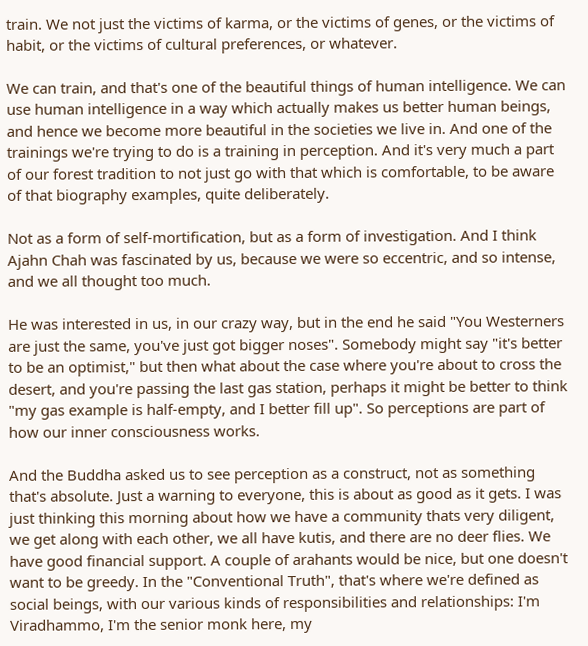train. We not just the victims of karma, or the victims of genes, or the victims of habit, or the victims of cultural preferences, or whatever.

We can train, and that's one of the beautiful things of human intelligence. We can use human intelligence in a way which actually makes us better human beings, and hence we become more beautiful in the societies we live in. And one of the trainings we're trying to do is a training in perception. And it's very much a part of our forest tradition to not just go with that which is comfortable, to be aware of that biography examples, quite deliberately.

Not as a form of self-mortification, but as a form of investigation. And I think Ajahn Chah was fascinated by us, because we were so eccentric, and so intense, and we all thought too much.

He was interested in us, in our crazy way, but in the end he said "You Westerners are just the same, you've just got bigger noses". Somebody might say "it's better to be an optimist," but then what about the case where you're about to cross the desert, and you're passing the last gas station, perhaps it might be better to think "my gas example is half-empty, and I better fill up". So perceptions are part of how our inner consciousness works.

And the Buddha asked us to see perception as a construct, not as something that's absolute. Just a warning to everyone, this is about as good as it gets. I was just thinking this morning about how we have a community thats very diligent, we get along with each other, we all have kutis, and there are no deer flies. We have good financial support. A couple of arahants would be nice, but one doesn't want to be greedy. In the "Conventional Truth", that's where we're defined as social beings, with our various kinds of responsibilities and relationships: I'm Viradhammo, I'm the senior monk here, my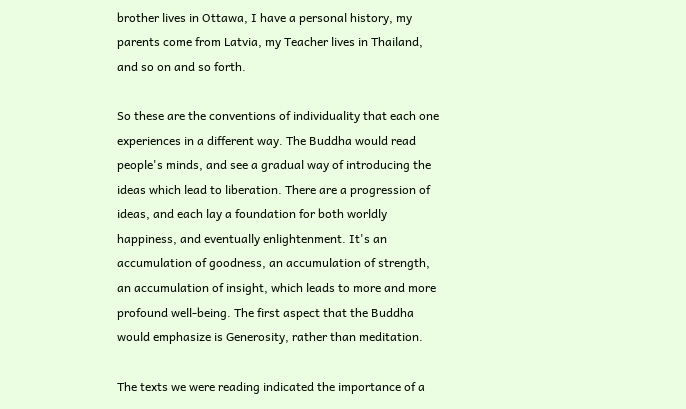brother lives in Ottawa, I have a personal history, my parents come from Latvia, my Teacher lives in Thailand, and so on and so forth.

So these are the conventions of individuality that each one experiences in a different way. The Buddha would read people's minds, and see a gradual way of introducing the ideas which lead to liberation. There are a progression of ideas, and each lay a foundation for both worldly happiness, and eventually enlightenment. It's an accumulation of goodness, an accumulation of strength, an accumulation of insight, which leads to more and more profound well-being. The first aspect that the Buddha would emphasize is Generosity, rather than meditation.

The texts we were reading indicated the importance of a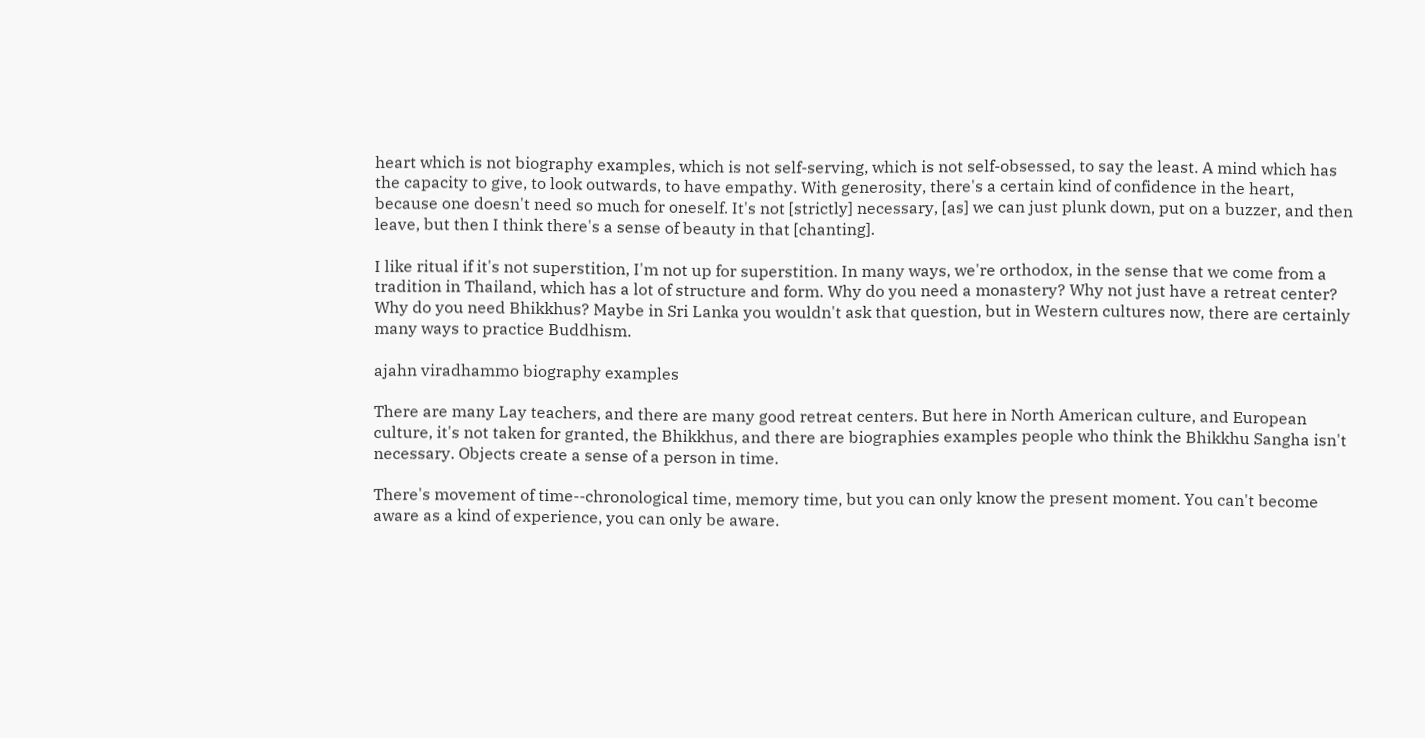heart which is not biography examples, which is not self-serving, which is not self-obsessed, to say the least. A mind which has the capacity to give, to look outwards, to have empathy. With generosity, there's a certain kind of confidence in the heart, because one doesn't need so much for oneself. It's not [strictly] necessary, [as] we can just plunk down, put on a buzzer, and then leave, but then I think there's a sense of beauty in that [chanting].

I like ritual if it's not superstition, I'm not up for superstition. In many ways, we're orthodox, in the sense that we come from a tradition in Thailand, which has a lot of structure and form. Why do you need a monastery? Why not just have a retreat center? Why do you need Bhikkhus? Maybe in Sri Lanka you wouldn't ask that question, but in Western cultures now, there are certainly many ways to practice Buddhism.

ajahn viradhammo biography examples

There are many Lay teachers, and there are many good retreat centers. But here in North American culture, and European culture, it's not taken for granted, the Bhikkhus, and there are biographies examples people who think the Bhikkhu Sangha isn't necessary. Objects create a sense of a person in time.

There's movement of time--chronological time, memory time, but you can only know the present moment. You can't become aware as a kind of experience, you can only be aware.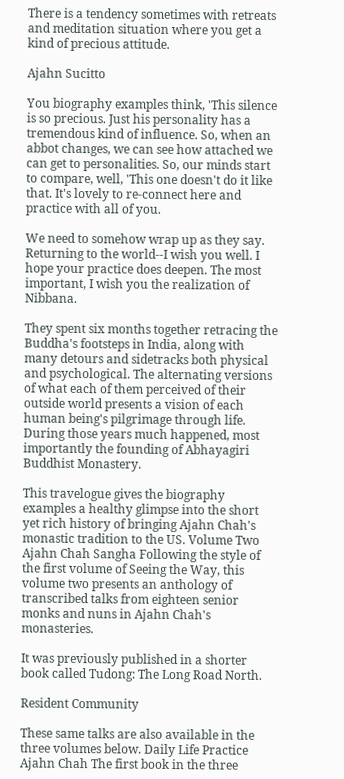There is a tendency sometimes with retreats and meditation situation where you get a kind of precious attitude.

Ajahn Sucitto

You biography examples think, 'This silence is so precious. Just his personality has a tremendous kind of influence. So, when an abbot changes, we can see how attached we can get to personalities. So, our minds start to compare, well, 'This one doesn't do it like that. It's lovely to re-connect here and practice with all of you.

We need to somehow wrap up as they say. Returning to the world--I wish you well. I hope your practice does deepen. The most important, I wish you the realization of Nibbana.

They spent six months together retracing the Buddha's footsteps in India, along with many detours and sidetracks both physical and psychological. The alternating versions of what each of them perceived of their outside world presents a vision of each human being's pilgrimage through life. During those years much happened, most importantly the founding of Abhayagiri Buddhist Monastery.

This travelogue gives the biography examples a healthy glimpse into the short yet rich history of bringing Ajahn Chah's monastic tradition to the US. Volume Two Ajahn Chah Sangha Following the style of the first volume of Seeing the Way, this volume two presents an anthology of transcribed talks from eighteen senior monks and nuns in Ajahn Chah's monasteries.

It was previously published in a shorter book called Tudong: The Long Road North.

Resident Community

These same talks are also available in the three volumes below. Daily Life Practice Ajahn Chah The first book in the three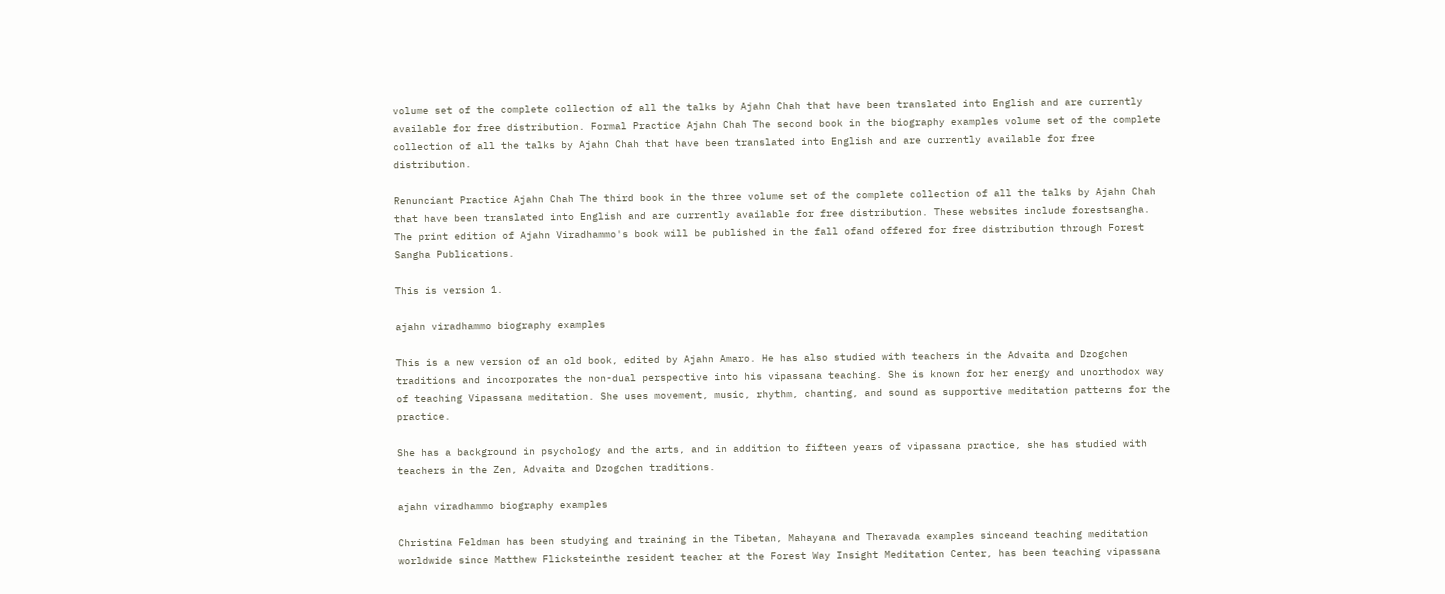volume set of the complete collection of all the talks by Ajahn Chah that have been translated into English and are currently available for free distribution. Formal Practice Ajahn Chah The second book in the biography examples volume set of the complete collection of all the talks by Ajahn Chah that have been translated into English and are currently available for free distribution.

Renunciant Practice Ajahn Chah The third book in the three volume set of the complete collection of all the talks by Ajahn Chah that have been translated into English and are currently available for free distribution. These websites include forestsangha. The print edition of Ajahn Viradhammo's book will be published in the fall ofand offered for free distribution through Forest Sangha Publications.

This is version 1.

ajahn viradhammo biography examples

This is a new version of an old book, edited by Ajahn Amaro. He has also studied with teachers in the Advaita and Dzogchen traditions and incorporates the non-dual perspective into his vipassana teaching. She is known for her energy and unorthodox way of teaching Vipassana meditation. She uses movement, music, rhythm, chanting, and sound as supportive meditation patterns for the practice.

She has a background in psychology and the arts, and in addition to fifteen years of vipassana practice, she has studied with teachers in the Zen, Advaita and Dzogchen traditions.

ajahn viradhammo biography examples

Christina Feldman has been studying and training in the Tibetan, Mahayana and Theravada examples sinceand teaching meditation worldwide since Matthew Flicksteinthe resident teacher at the Forest Way Insight Meditation Center, has been teaching vipassana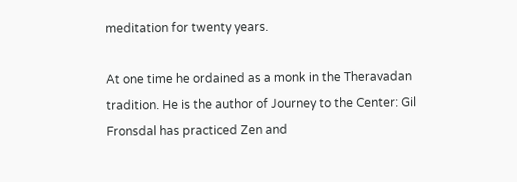meditation for twenty years.

At one time he ordained as a monk in the Theravadan tradition. He is the author of Journey to the Center: Gil Fronsdal has practiced Zen and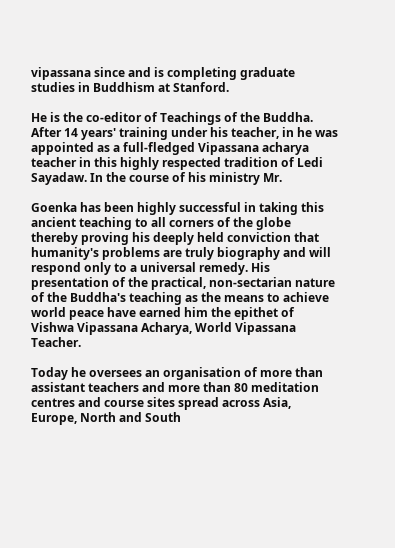vipassana since and is completing graduate studies in Buddhism at Stanford.

He is the co-editor of Teachings of the Buddha. After 14 years' training under his teacher, in he was appointed as a full-fledged Vipassana acharya teacher in this highly respected tradition of Ledi Sayadaw. In the course of his ministry Mr.

Goenka has been highly successful in taking this ancient teaching to all corners of the globe thereby proving his deeply held conviction that humanity's problems are truly biography and will respond only to a universal remedy. His presentation of the practical, non-sectarian nature of the Buddha's teaching as the means to achieve world peace have earned him the epithet of Vishwa Vipassana Acharya, World Vipassana Teacher.

Today he oversees an organisation of more than assistant teachers and more than 80 meditation centres and course sites spread across Asia, Europe, North and South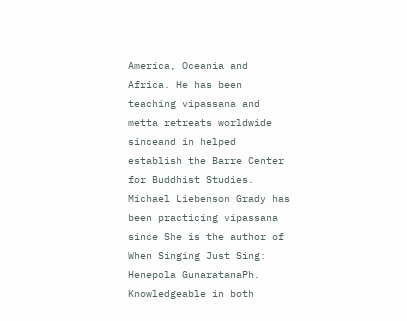America, Oceania and Africa. He has been teaching vipassana and metta retreats worldwide sinceand in helped establish the Barre Center for Buddhist Studies. Michael Liebenson Grady has been practicing vipassana since She is the author of When Singing Just Sing: Henepola GunaratanaPh. Knowledgeable in both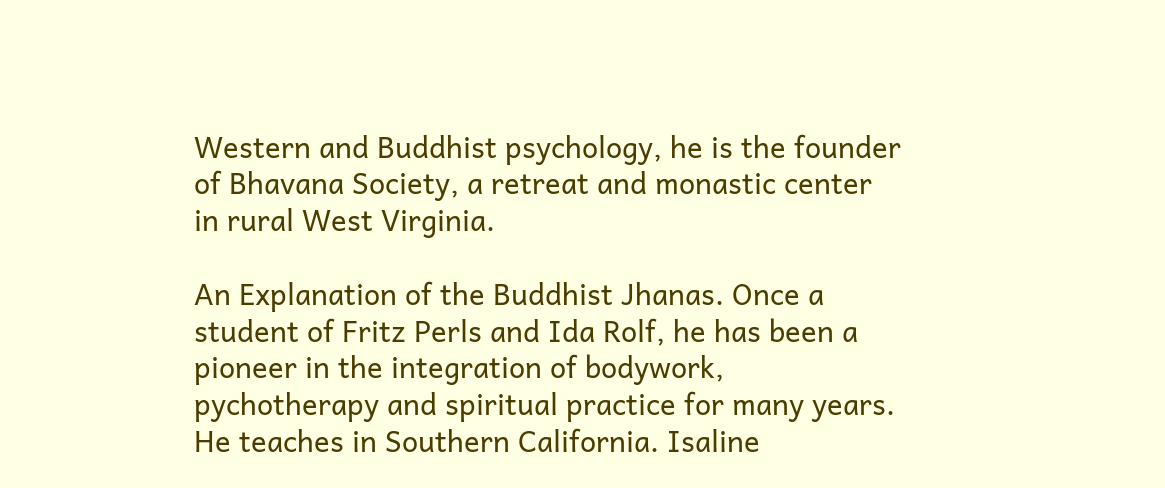Western and Buddhist psychology, he is the founder of Bhavana Society, a retreat and monastic center in rural West Virginia.

An Explanation of the Buddhist Jhanas. Once a student of Fritz Perls and Ida Rolf, he has been a pioneer in the integration of bodywork, pychotherapy and spiritual practice for many years. He teaches in Southern California. Isaline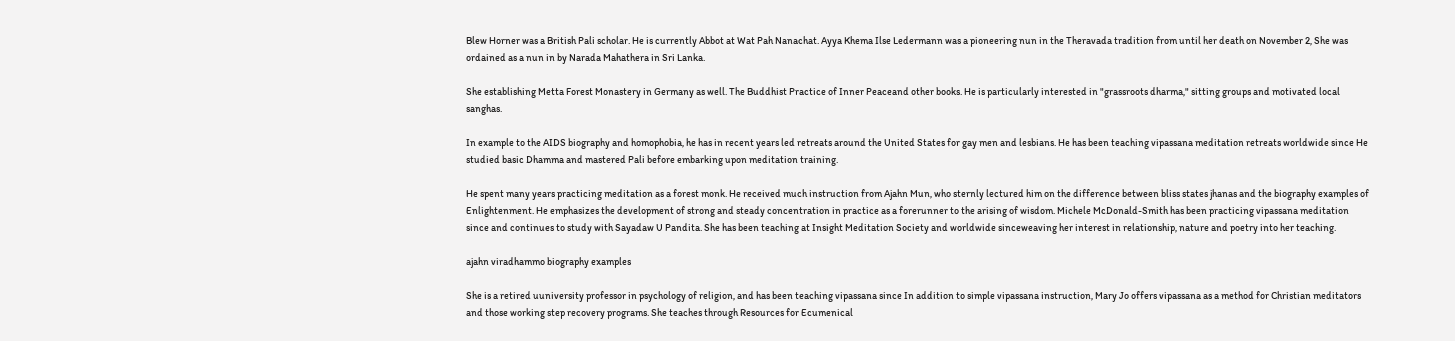Blew Horner was a British Pali scholar. He is currently Abbot at Wat Pah Nanachat. Ayya Khema Ilse Ledermann was a pioneering nun in the Theravada tradition from until her death on November 2, She was ordained as a nun in by Narada Mahathera in Sri Lanka.

She establishing Metta Forest Monastery in Germany as well. The Buddhist Practice of Inner Peaceand other books. He is particularly interested in "grassroots dharma," sitting groups and motivated local sanghas.

In example to the AIDS biography and homophobia, he has in recent years led retreats around the United States for gay men and lesbians. He has been teaching vipassana meditation retreats worldwide since He studied basic Dhamma and mastered Pali before embarking upon meditation training.

He spent many years practicing meditation as a forest monk. He received much instruction from Ajahn Mun, who sternly lectured him on the difference between bliss states jhanas and the biography examples of Enlightenment. He emphasizes the development of strong and steady concentration in practice as a forerunner to the arising of wisdom. Michele McDonald-Smith has been practicing vipassana meditation since and continues to study with Sayadaw U Pandita. She has been teaching at Insight Meditation Society and worldwide sinceweaving her interest in relationship, nature and poetry into her teaching.

ajahn viradhammo biography examples

She is a retired uuniversity professor in psychology of religion, and has been teaching vipassana since In addition to simple vipassana instruction, Mary Jo offers vipassana as a method for Christian meditators and those working step recovery programs. She teaches through Resources for Ecumenical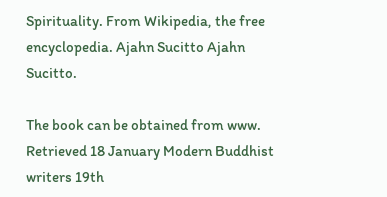Spirituality. From Wikipedia, the free encyclopedia. Ajahn Sucitto Ajahn Sucitto.

The book can be obtained from www. Retrieved 18 January Modern Buddhist writers 19th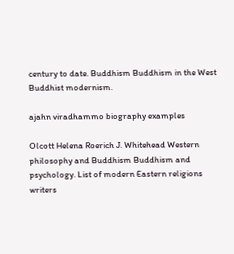century to date. Buddhism Buddhism in the West Buddhist modernism.

ajahn viradhammo biography examples

Olcott Helena Roerich J. Whitehead Western philosophy and Buddhism Buddhism and psychology. List of modern Eastern religions writers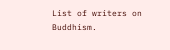List of writers on Buddhism.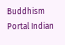Buddhism Portal Indian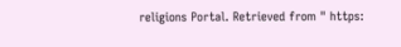religions Portal. Retrieved from " https: